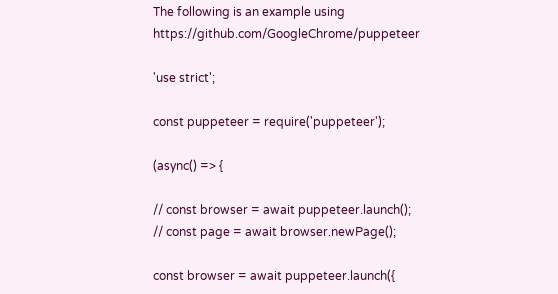The following is an example using https://github.com/GoogleChrome/puppeteer

'use strict';

const puppeteer = require('puppeteer');

(async() => {

// const browser = await puppeteer.launch();
// const page = await browser.newPage();

const browser = await puppeteer.launch({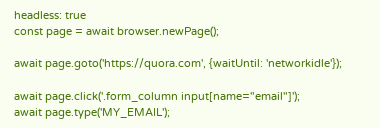headless: true
const page = await browser.newPage();

await page.goto('https://quora.com', {waitUntil: 'networkidle'});

await page.click('.form_column input[name="email"]');
await page.type('MY_EMAIL');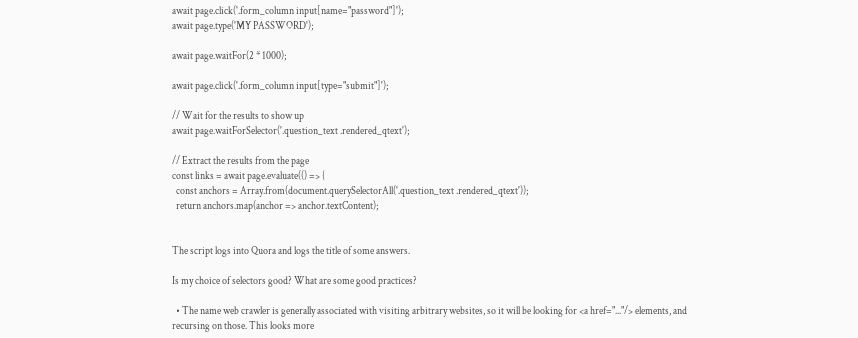await page.click('.form_column input[name="password"]');
await page.type('MY PASSWORD');

await page.waitFor(2 * 1000);

await page.click('.form_column input[type="submit"]');

// Wait for the results to show up
await page.waitForSelector('.question_text .rendered_qtext');

// Extract the results from the page
const links = await page.evaluate(() => {
  const anchors = Array.from(document.querySelectorAll('.question_text .rendered_qtext'));
  return anchors.map(anchor => anchor.textContent);


The script logs into Quora and logs the title of some answers.

Is my choice of selectors good? What are some good practices?

  • The name web crawler is generally associated with visiting arbitrary websites, so it will be looking for <a href="..."/> elements, and recursing on those. This looks more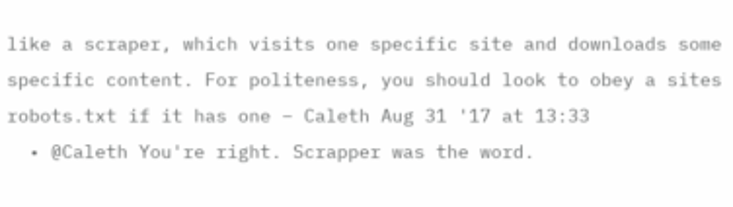like a scraper, which visits one specific site and downloads some specific content. For politeness, you should look to obey a sites robots.txt if it has one – Caleth Aug 31 '17 at 13:33
  • @Caleth You're right. Scrapper was the word.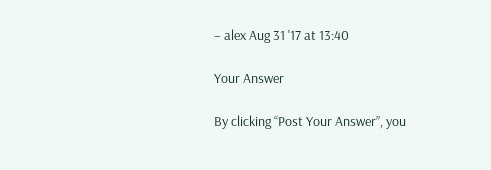– alex Aug 31 '17 at 13:40

Your Answer

By clicking “Post Your Answer”, you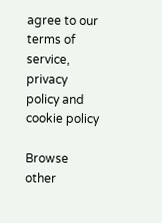agree to our terms of service, privacy policy and cookie policy

Browse other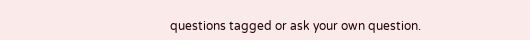questions tagged or ask your own question.